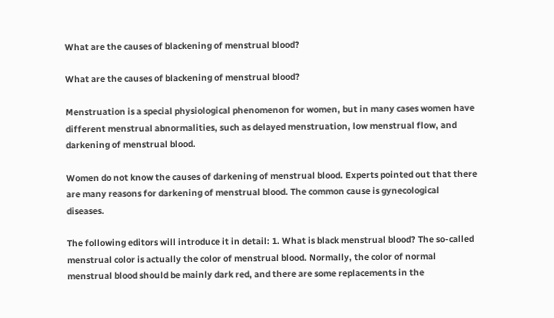What are the causes of blackening of menstrual blood?

What are the causes of blackening of menstrual blood?

Menstruation is a special physiological phenomenon for women, but in many cases women have different menstrual abnormalities, such as delayed menstruation, low menstrual flow, and darkening of menstrual blood.

Women do not know the causes of darkening of menstrual blood. Experts pointed out that there are many reasons for darkening of menstrual blood. The common cause is gynecological diseases.

The following editors will introduce it in detail: 1. What is black menstrual blood? The so-called menstrual color is actually the color of menstrual blood. Normally, the color of normal menstrual blood should be mainly dark red, and there are some replacements in the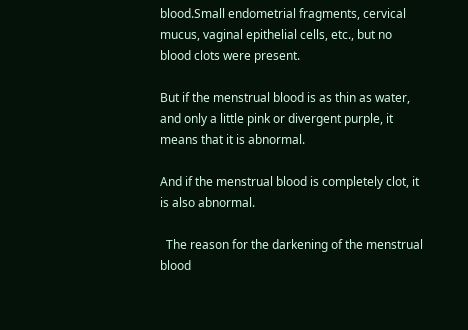blood.Small endometrial fragments, cervical mucus, vaginal epithelial cells, etc., but no blood clots were present.

But if the menstrual blood is as thin as water, and only a little pink or divergent purple, it means that it is abnormal.

And if the menstrual blood is completely clot, it is also abnormal.

  The reason for the darkening of the menstrual blood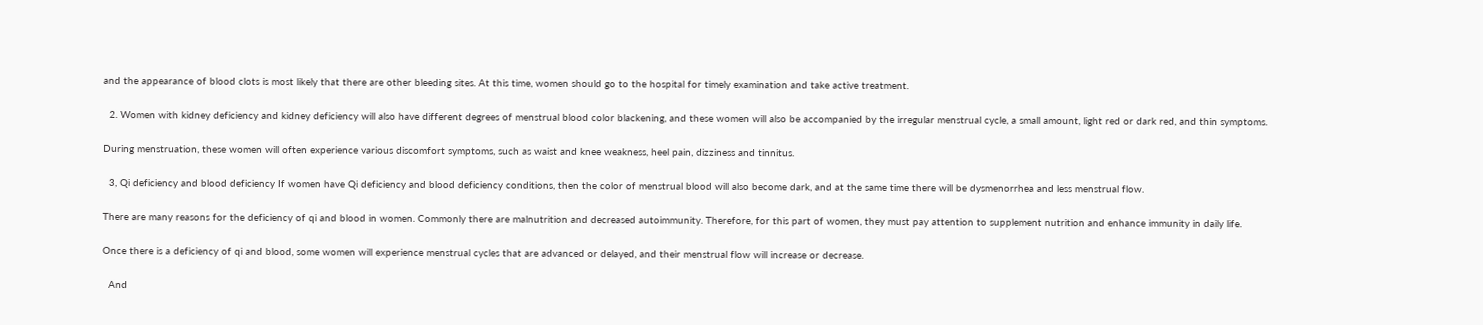and the appearance of blood clots is most likely that there are other bleeding sites. At this time, women should go to the hospital for timely examination and take active treatment.

  2. Women with kidney deficiency and kidney deficiency will also have different degrees of menstrual blood color blackening, and these women will also be accompanied by the irregular menstrual cycle, a small amount, light red or dark red, and thin symptoms.

During menstruation, these women will often experience various discomfort symptoms, such as waist and knee weakness, heel pain, dizziness and tinnitus.

  3, Qi deficiency and blood deficiency If women have Qi deficiency and blood deficiency conditions, then the color of menstrual blood will also become dark, and at the same time there will be dysmenorrhea and less menstrual flow.

There are many reasons for the deficiency of qi and blood in women. Commonly there are malnutrition and decreased autoimmunity. Therefore, for this part of women, they must pay attention to supplement nutrition and enhance immunity in daily life.

Once there is a deficiency of qi and blood, some women will experience menstrual cycles that are advanced or delayed, and their menstrual flow will increase or decrease.

  And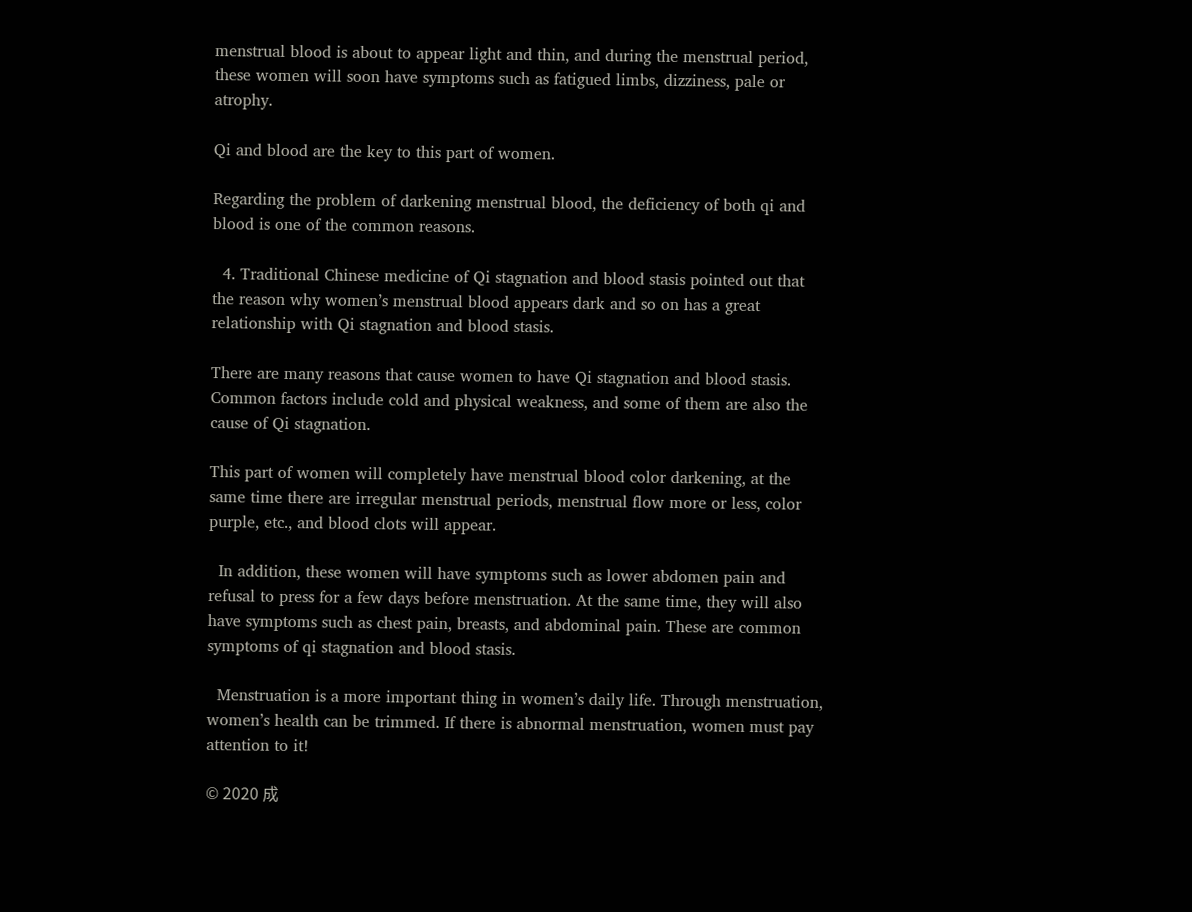menstrual blood is about to appear light and thin, and during the menstrual period, these women will soon have symptoms such as fatigued limbs, dizziness, pale or atrophy.

Qi and blood are the key to this part of women.

Regarding the problem of darkening menstrual blood, the deficiency of both qi and blood is one of the common reasons.

  4. Traditional Chinese medicine of Qi stagnation and blood stasis pointed out that the reason why women’s menstrual blood appears dark and so on has a great relationship with Qi stagnation and blood stasis.

There are many reasons that cause women to have Qi stagnation and blood stasis. Common factors include cold and physical weakness, and some of them are also the cause of Qi stagnation.

This part of women will completely have menstrual blood color darkening, at the same time there are irregular menstrual periods, menstrual flow more or less, color purple, etc., and blood clots will appear.

  In addition, these women will have symptoms such as lower abdomen pain and refusal to press for a few days before menstruation. At the same time, they will also have symptoms such as chest pain, breasts, and abdominal pain. These are common symptoms of qi stagnation and blood stasis.

  Menstruation is a more important thing in women’s daily life. Through menstruation, women’s health can be trimmed. If there is abnormal menstruation, women must pay attention to it!

© 2020 成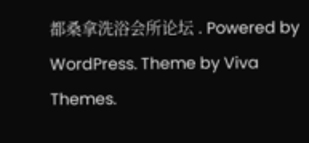都桑拿洗浴会所论坛 . Powered by WordPress. Theme by Viva Themes.